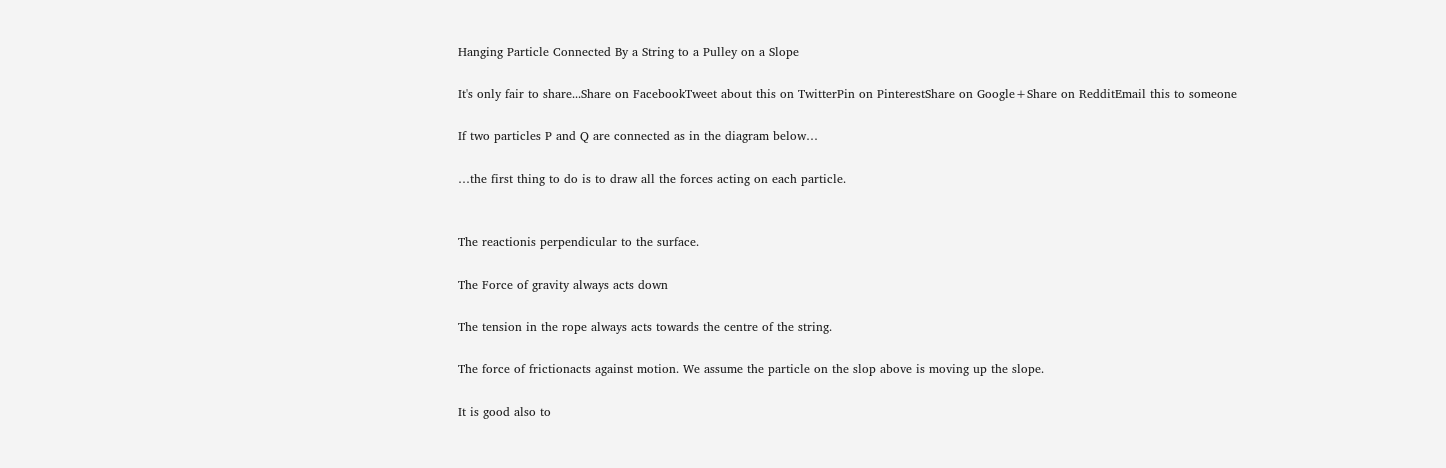Hanging Particle Connected By a String to a Pulley on a Slope

It's only fair to share...Share on FacebookTweet about this on TwitterPin on PinterestShare on Google+Share on RedditEmail this to someone

If two particles P and Q are connected as in the diagram below…

…the first thing to do is to draw all the forces acting on each particle.


The reactionis perpendicular to the surface.

The Force of gravity always acts down

The tension in the rope always acts towards the centre of the string.

The force of frictionacts against motion. We assume the particle on the slop above is moving up the slope.

It is good also to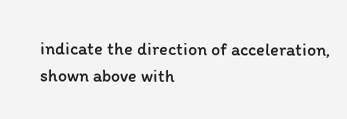indicate the direction of acceleration, shown above with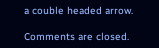a couble headed arrow.

Comments are closed.